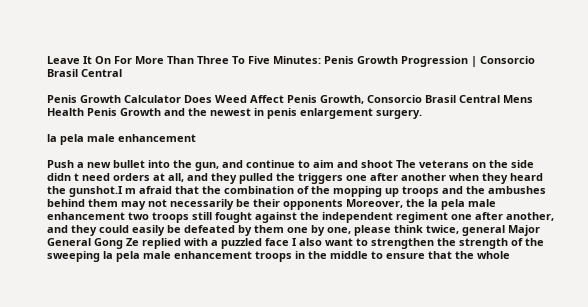Leave It On For More Than Three To Five Minutes: Penis Growth Progression | Consorcio Brasil Central

Penis Growth Calculator Does Weed Affect Penis Growth, Consorcio Brasil Central Mens Health Penis Growth and the newest in penis enlargement surgery.

la pela male enhancement

Push a new bullet into the gun, and continue to aim and shoot The veterans on the side didn t need orders at all, and they pulled the triggers one after another when they heard the gunshot.I m afraid that the combination of the mopping up troops and the ambushes behind them may not necessarily be their opponents Moreover, the la pela male enhancement two troops still fought against the independent regiment one after another, and they could easily be defeated by them one by one, please think twice, general Major General Gong Ze replied with a puzzled face I also want to strengthen the strength of the sweeping la pela male enhancement troops in the middle to ensure that the whole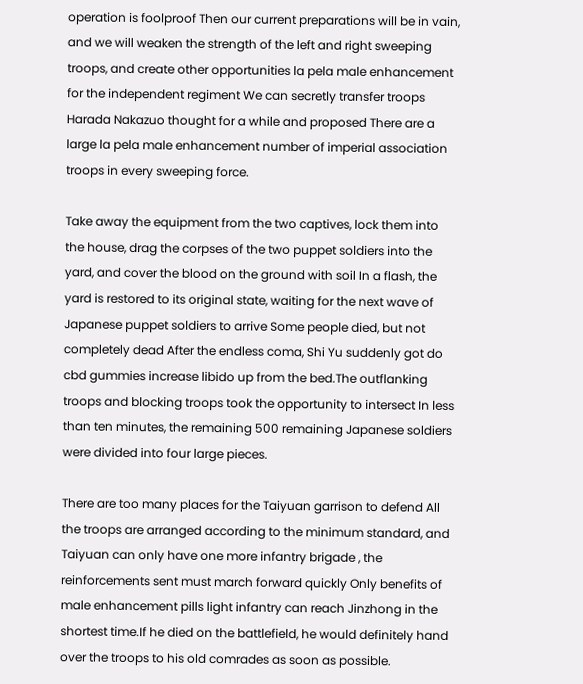operation is foolproof Then our current preparations will be in vain, and we will weaken the strength of the left and right sweeping troops, and create other opportunities la pela male enhancement for the independent regiment We can secretly transfer troops Harada Nakazuo thought for a while and proposed There are a large la pela male enhancement number of imperial association troops in every sweeping force.

Take away the equipment from the two captives, lock them into the house, drag the corpses of the two puppet soldiers into the yard, and cover the blood on the ground with soil In a flash, the yard is restored to its original state, waiting for the next wave of Japanese puppet soldiers to arrive Some people died, but not completely dead After the endless coma, Shi Yu suddenly got do cbd gummies increase libido up from the bed.The outflanking troops and blocking troops took the opportunity to intersect In less than ten minutes, the remaining 500 remaining Japanese soldiers were divided into four large pieces.

There are too many places for the Taiyuan garrison to defend All the troops are arranged according to the minimum standard, and Taiyuan can only have one more infantry brigade , the reinforcements sent must march forward quickly Only benefits of male enhancement pills light infantry can reach Jinzhong in the shortest time.If he died on the battlefield, he would definitely hand over the troops to his old comrades as soon as possible.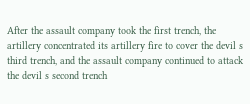After the assault company took the first trench, the artillery concentrated its artillery fire to cover the devil s third trench, and the assault company continued to attack the devil s second trench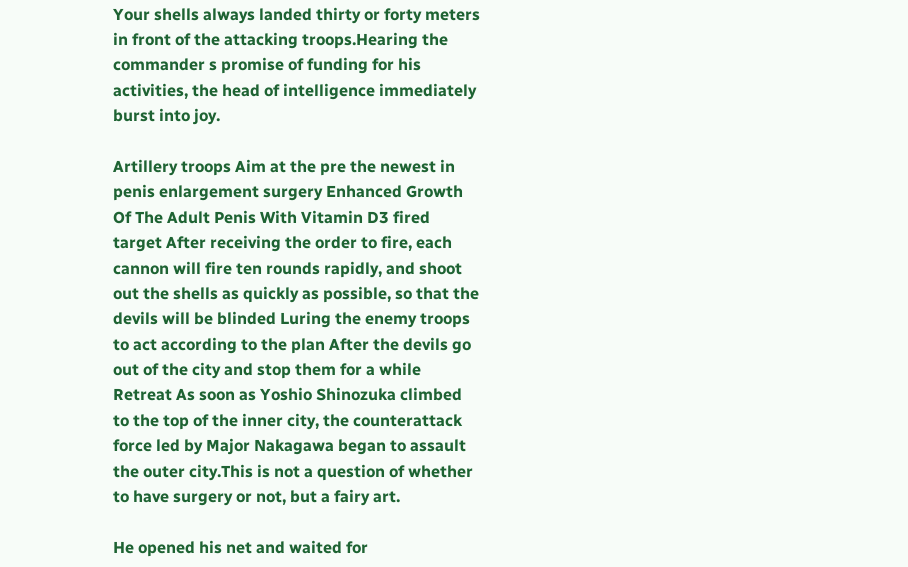Your shells always landed thirty or forty meters in front of the attacking troops.Hearing the commander s promise of funding for his activities, the head of intelligence immediately burst into joy.

Artillery troops Aim at the pre the newest in penis enlargement surgery Enhanced Growth Of The Adult Penis With Vitamin D3 fired target After receiving the order to fire, each cannon will fire ten rounds rapidly, and shoot out the shells as quickly as possible, so that the devils will be blinded Luring the enemy troops to act according to the plan After the devils go out of the city and stop them for a while Retreat As soon as Yoshio Shinozuka climbed to the top of the inner city, the counterattack force led by Major Nakagawa began to assault the outer city.This is not a question of whether to have surgery or not, but a fairy art.

He opened his net and waited for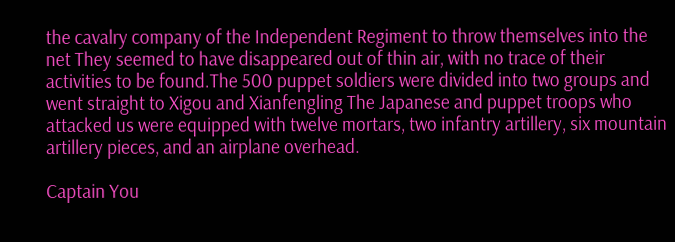the cavalry company of the Independent Regiment to throw themselves into the net They seemed to have disappeared out of thin air, with no trace of their activities to be found.The 500 puppet soldiers were divided into two groups and went straight to Xigou and Xianfengling The Japanese and puppet troops who attacked us were equipped with twelve mortars, two infantry artillery, six mountain artillery pieces, and an airplane overhead.

Captain You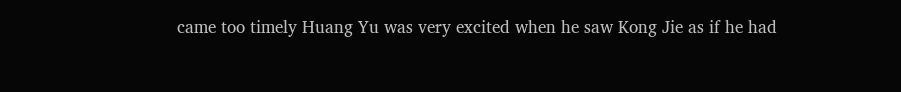came too timely Huang Yu was very excited when he saw Kong Jie as if he had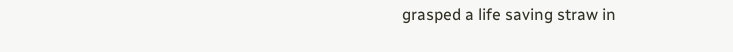grasped a life saving straw in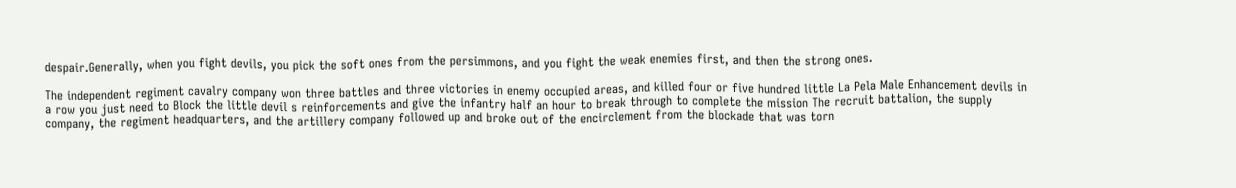despair.Generally, when you fight devils, you pick the soft ones from the persimmons, and you fight the weak enemies first, and then the strong ones.

The independent regiment cavalry company won three battles and three victories in enemy occupied areas, and killed four or five hundred little La Pela Male Enhancement devils in a row you just need to Block the little devil s reinforcements and give the infantry half an hour to break through to complete the mission The recruit battalion, the supply company, the regiment headquarters, and the artillery company followed up and broke out of the encirclement from the blockade that was torn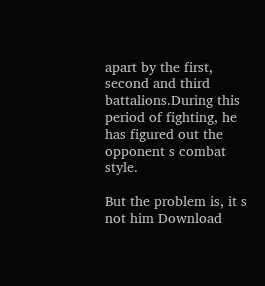apart by the first, second and third battalions.During this period of fighting, he has figured out the opponent s combat style.

But the problem is, it s not him Download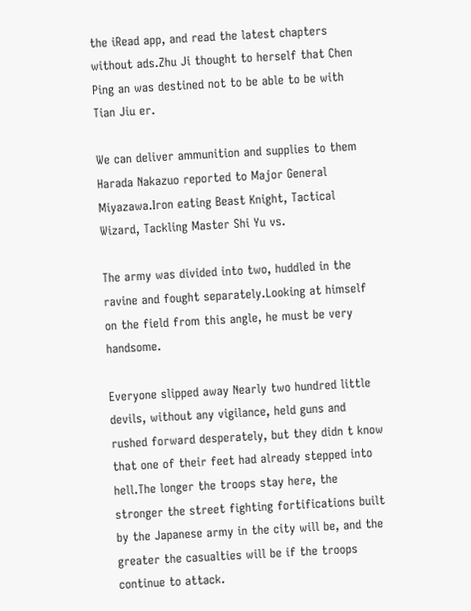the iRead app, and read the latest chapters without ads.Zhu Ji thought to herself that Chen Ping an was destined not to be able to be with Tian Jiu er.

We can deliver ammunition and supplies to them Harada Nakazuo reported to Major General Miyazawa.Iron eating Beast Knight, Tactical Wizard, Tackling Master Shi Yu vs.

The army was divided into two, huddled in the ravine and fought separately.Looking at himself on the field from this angle, he must be very handsome.

Everyone slipped away Nearly two hundred little devils, without any vigilance, held guns and rushed forward desperately, but they didn t know that one of their feet had already stepped into hell.The longer the troops stay here, the stronger the street fighting fortifications built by the Japanese army in the city will be, and the greater the casualties will be if the troops continue to attack.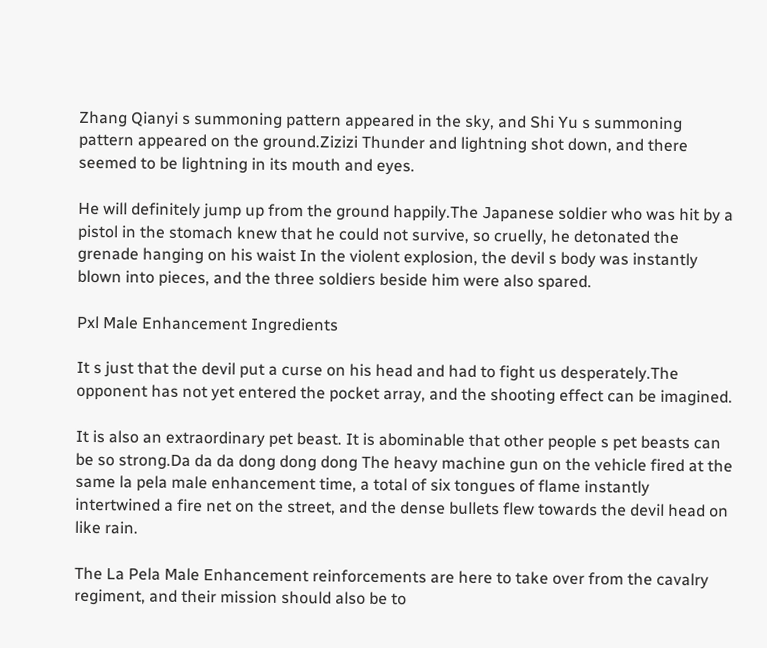Zhang Qianyi s summoning pattern appeared in the sky, and Shi Yu s summoning pattern appeared on the ground.Zizizi Thunder and lightning shot down, and there seemed to be lightning in its mouth and eyes.

He will definitely jump up from the ground happily.The Japanese soldier who was hit by a pistol in the stomach knew that he could not survive, so cruelly, he detonated the grenade hanging on his waist In the violent explosion, the devil s body was instantly blown into pieces, and the three soldiers beside him were also spared.

Pxl Male Enhancement Ingredients

It s just that the devil put a curse on his head and had to fight us desperately.The opponent has not yet entered the pocket array, and the shooting effect can be imagined.

It is also an extraordinary pet beast. It is abominable that other people s pet beasts can be so strong.Da da da dong dong dong The heavy machine gun on the vehicle fired at the same la pela male enhancement time, a total of six tongues of flame instantly intertwined a fire net on the street, and the dense bullets flew towards the devil head on like rain.

The La Pela Male Enhancement reinforcements are here to take over from the cavalry regiment, and their mission should also be to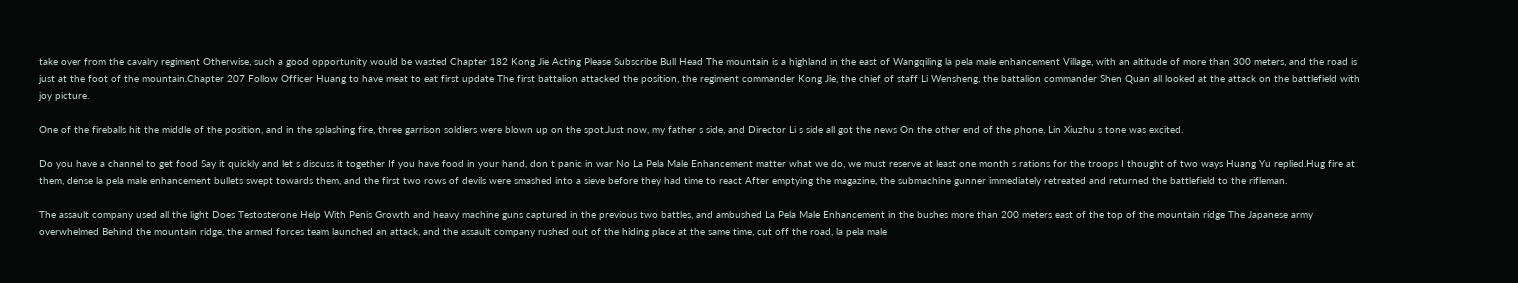take over from the cavalry regiment Otherwise, such a good opportunity would be wasted Chapter 182 Kong Jie Acting Please Subscribe Bull Head The mountain is a highland in the east of Wangqiling la pela male enhancement Village, with an altitude of more than 300 meters, and the road is just at the foot of the mountain.Chapter 207 Follow Officer Huang to have meat to eat first update The first battalion attacked the position, the regiment commander Kong Jie, the chief of staff Li Wensheng, the battalion commander Shen Quan all looked at the attack on the battlefield with joy picture.

One of the fireballs hit the middle of the position, and in the splashing fire, three garrison soldiers were blown up on the spot.Just now, my father s side, and Director Li s side all got the news On the other end of the phone, Lin Xiuzhu s tone was excited.

Do you have a channel to get food Say it quickly and let s discuss it together If you have food in your hand, don t panic in war No La Pela Male Enhancement matter what we do, we must reserve at least one month s rations for the troops I thought of two ways Huang Yu replied.Hug fire at them, dense la pela male enhancement bullets swept towards them, and the first two rows of devils were smashed into a sieve before they had time to react After emptying the magazine, the submachine gunner immediately retreated and returned the battlefield to the rifleman.

The assault company used all the light Does Testosterone Help With Penis Growth and heavy machine guns captured in the previous two battles, and ambushed La Pela Male Enhancement in the bushes more than 200 meters east of the top of the mountain ridge The Japanese army overwhelmed Behind the mountain ridge, the armed forces team launched an attack, and the assault company rushed out of the hiding place at the same time, cut off the road, la pela male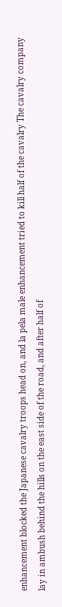enhancement blocked the Japanese cavalry troops head on, and la pela male enhancement tried to kill half of the cavalry The cavalry company lay in ambush behind the hills on the east side of the road, and after half of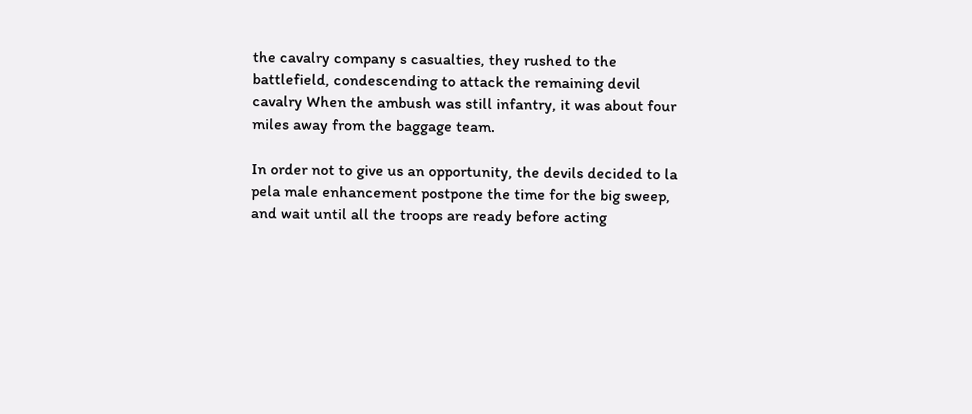the cavalry company s casualties, they rushed to the battlefield, condescending to attack the remaining devil cavalry When the ambush was still infantry, it was about four miles away from the baggage team.

In order not to give us an opportunity, the devils decided to la pela male enhancement postpone the time for the big sweep, and wait until all the troops are ready before acting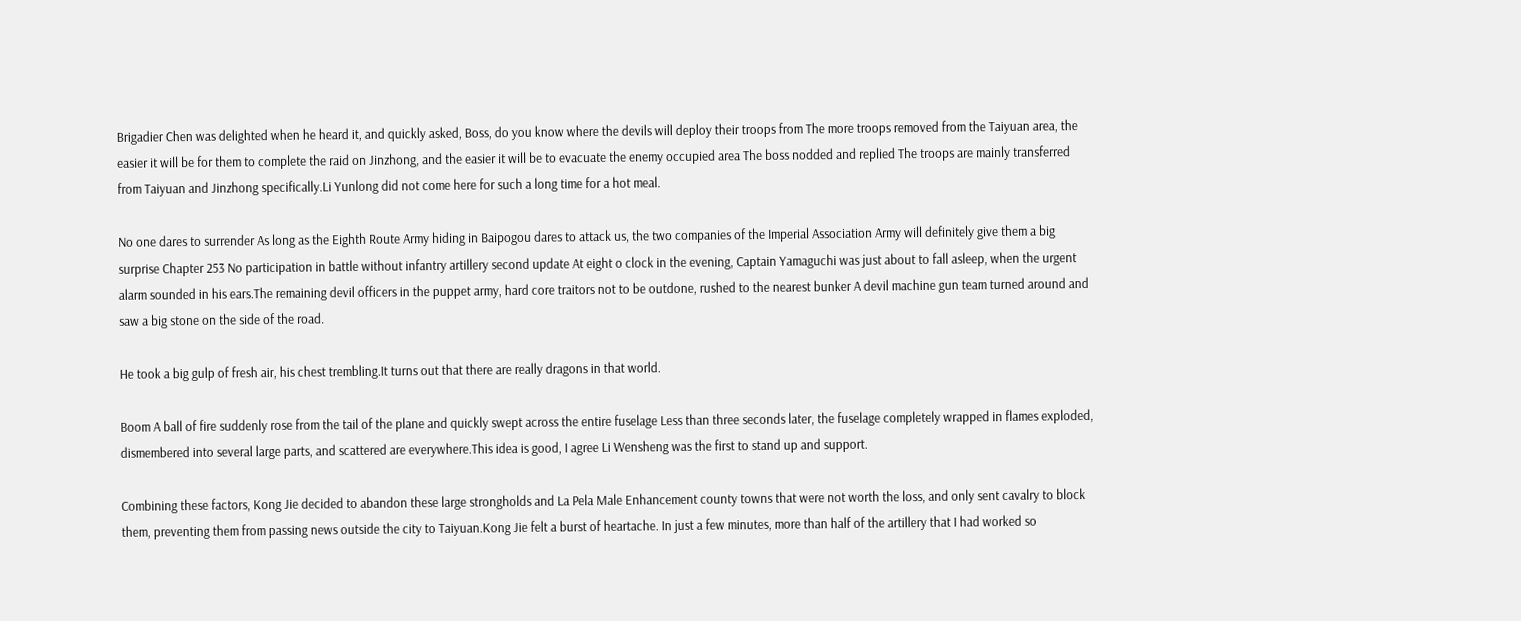Brigadier Chen was delighted when he heard it, and quickly asked, Boss, do you know where the devils will deploy their troops from The more troops removed from the Taiyuan area, the easier it will be for them to complete the raid on Jinzhong, and the easier it will be to evacuate the enemy occupied area The boss nodded and replied The troops are mainly transferred from Taiyuan and Jinzhong specifically.Li Yunlong did not come here for such a long time for a hot meal.

No one dares to surrender As long as the Eighth Route Army hiding in Baipogou dares to attack us, the two companies of the Imperial Association Army will definitely give them a big surprise Chapter 253 No participation in battle without infantry artillery second update At eight o clock in the evening, Captain Yamaguchi was just about to fall asleep, when the urgent alarm sounded in his ears.The remaining devil officers in the puppet army, hard core traitors not to be outdone, rushed to the nearest bunker A devil machine gun team turned around and saw a big stone on the side of the road.

He took a big gulp of fresh air, his chest trembling.It turns out that there are really dragons in that world.

Boom A ball of fire suddenly rose from the tail of the plane and quickly swept across the entire fuselage Less than three seconds later, the fuselage completely wrapped in flames exploded, dismembered into several large parts, and scattered are everywhere.This idea is good, I agree Li Wensheng was the first to stand up and support.

Combining these factors, Kong Jie decided to abandon these large strongholds and La Pela Male Enhancement county towns that were not worth the loss, and only sent cavalry to block them, preventing them from passing news outside the city to Taiyuan.Kong Jie felt a burst of heartache. In just a few minutes, more than half of the artillery that I had worked so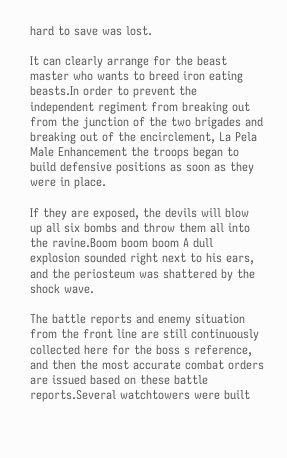hard to save was lost.

It can clearly arrange for the beast master who wants to breed iron eating beasts.In order to prevent the independent regiment from breaking out from the junction of the two brigades and breaking out of the encirclement, La Pela Male Enhancement the troops began to build defensive positions as soon as they were in place.

If they are exposed, the devils will blow up all six bombs and throw them all into the ravine.Boom boom boom A dull explosion sounded right next to his ears, and the periosteum was shattered by the shock wave.

The battle reports and enemy situation from the front line are still continuously collected here for the boss s reference, and then the most accurate combat orders are issued based on these battle reports.Several watchtowers were built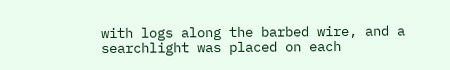with logs along the barbed wire, and a searchlight was placed on each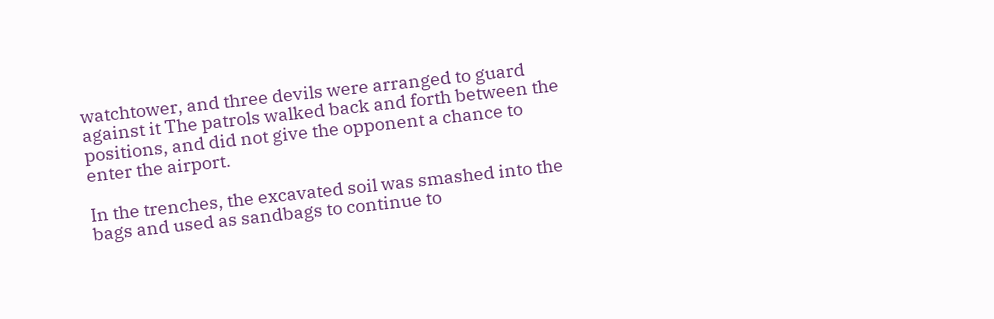watchtower, and three devils were arranged to guard against it The patrols walked back and forth between the positions, and did not give the opponent a chance to enter the airport.

In the trenches, the excavated soil was smashed into the bags and used as sandbags to continue to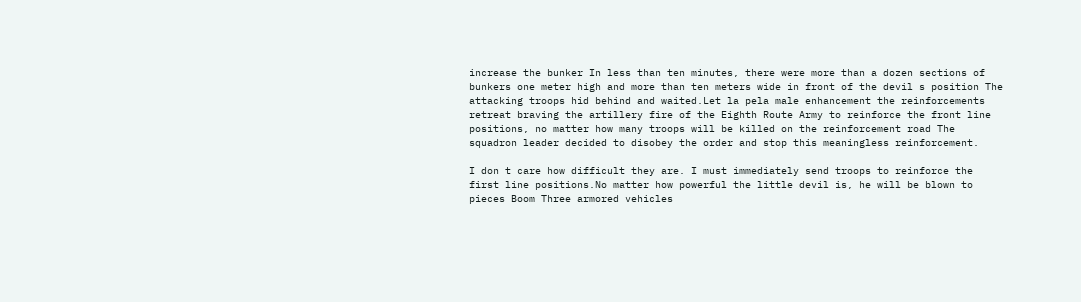increase the bunker In less than ten minutes, there were more than a dozen sections of bunkers one meter high and more than ten meters wide in front of the devil s position The attacking troops hid behind and waited.Let la pela male enhancement the reinforcements retreat braving the artillery fire of the Eighth Route Army to reinforce the front line positions, no matter how many troops will be killed on the reinforcement road The squadron leader decided to disobey the order and stop this meaningless reinforcement.

I don t care how difficult they are. I must immediately send troops to reinforce the first line positions.No matter how powerful the little devil is, he will be blown to pieces Boom Three armored vehicles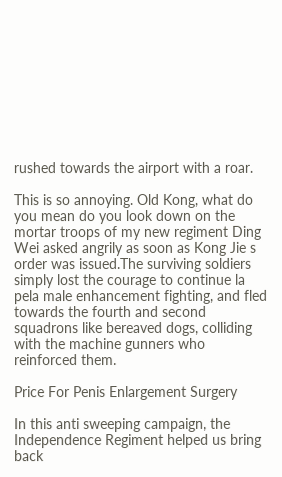rushed towards the airport with a roar.

This is so annoying. Old Kong, what do you mean do you look down on the mortar troops of my new regiment Ding Wei asked angrily as soon as Kong Jie s order was issued.The surviving soldiers simply lost the courage to continue la pela male enhancement fighting, and fled towards the fourth and second squadrons like bereaved dogs, colliding with the machine gunners who reinforced them.

Price For Penis Enlargement Surgery

In this anti sweeping campaign, the Independence Regiment helped us bring back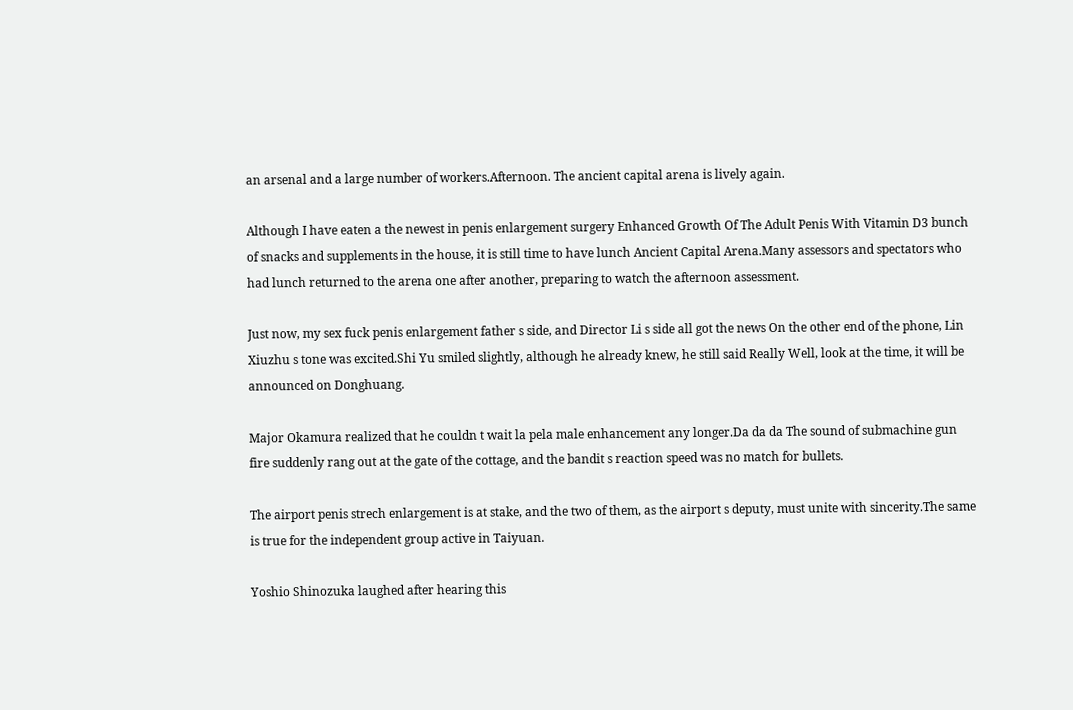an arsenal and a large number of workers.Afternoon. The ancient capital arena is lively again.

Although I have eaten a the newest in penis enlargement surgery Enhanced Growth Of The Adult Penis With Vitamin D3 bunch of snacks and supplements in the house, it is still time to have lunch Ancient Capital Arena.Many assessors and spectators who had lunch returned to the arena one after another, preparing to watch the afternoon assessment.

Just now, my sex fuck penis enlargement father s side, and Director Li s side all got the news On the other end of the phone, Lin Xiuzhu s tone was excited.Shi Yu smiled slightly, although he already knew, he still said Really Well, look at the time, it will be announced on Donghuang.

Major Okamura realized that he couldn t wait la pela male enhancement any longer.Da da da The sound of submachine gun fire suddenly rang out at the gate of the cottage, and the bandit s reaction speed was no match for bullets.

The airport penis strech enlargement is at stake, and the two of them, as the airport s deputy, must unite with sincerity.The same is true for the independent group active in Taiyuan.

Yoshio Shinozuka laughed after hearing this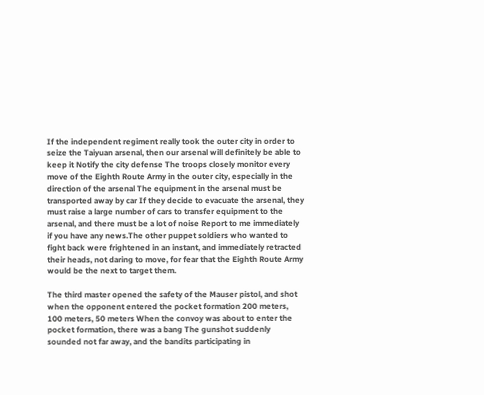If the independent regiment really took the outer city in order to seize the Taiyuan arsenal, then our arsenal will definitely be able to keep it Notify the city defense The troops closely monitor every move of the Eighth Route Army in the outer city, especially in the direction of the arsenal The equipment in the arsenal must be transported away by car If they decide to evacuate the arsenal, they must raise a large number of cars to transfer equipment to the arsenal, and there must be a lot of noise Report to me immediately if you have any news.The other puppet soldiers who wanted to fight back were frightened in an instant, and immediately retracted their heads, not daring to move, for fear that the Eighth Route Army would be the next to target them.

The third master opened the safety of the Mauser pistol, and shot when the opponent entered the pocket formation 200 meters, 100 meters, 50 meters When the convoy was about to enter the pocket formation, there was a bang The gunshot suddenly sounded not far away, and the bandits participating in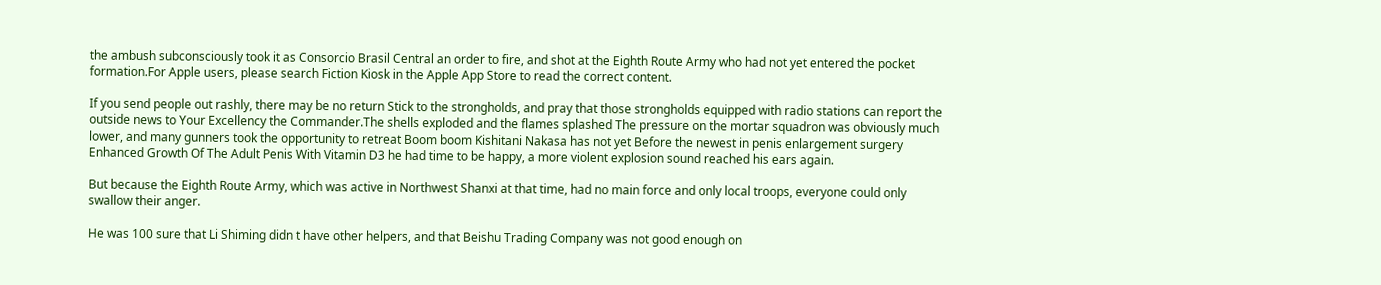the ambush subconsciously took it as Consorcio Brasil Central an order to fire, and shot at the Eighth Route Army who had not yet entered the pocket formation.For Apple users, please search Fiction Kiosk in the Apple App Store to read the correct content.

If you send people out rashly, there may be no return Stick to the strongholds, and pray that those strongholds equipped with radio stations can report the outside news to Your Excellency the Commander.The shells exploded and the flames splashed The pressure on the mortar squadron was obviously much lower, and many gunners took the opportunity to retreat Boom boom Kishitani Nakasa has not yet Before the newest in penis enlargement surgery Enhanced Growth Of The Adult Penis With Vitamin D3 he had time to be happy, a more violent explosion sound reached his ears again.

But because the Eighth Route Army, which was active in Northwest Shanxi at that time, had no main force and only local troops, everyone could only swallow their anger.

He was 100 sure that Li Shiming didn t have other helpers, and that Beishu Trading Company was not good enough on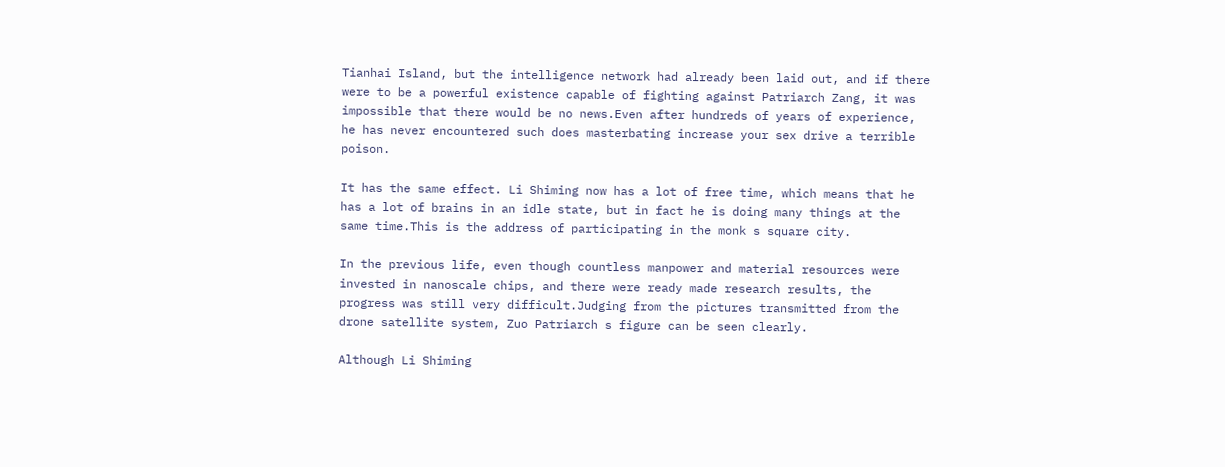Tianhai Island, but the intelligence network had already been laid out, and if there were to be a powerful existence capable of fighting against Patriarch Zang, it was impossible that there would be no news.Even after hundreds of years of experience, he has never encountered such does masterbating increase your sex drive a terrible poison.

It has the same effect. Li Shiming now has a lot of free time, which means that he has a lot of brains in an idle state, but in fact he is doing many things at the same time.This is the address of participating in the monk s square city.

In the previous life, even though countless manpower and material resources were invested in nanoscale chips, and there were ready made research results, the progress was still very difficult.Judging from the pictures transmitted from the drone satellite system, Zuo Patriarch s figure can be seen clearly.

Although Li Shiming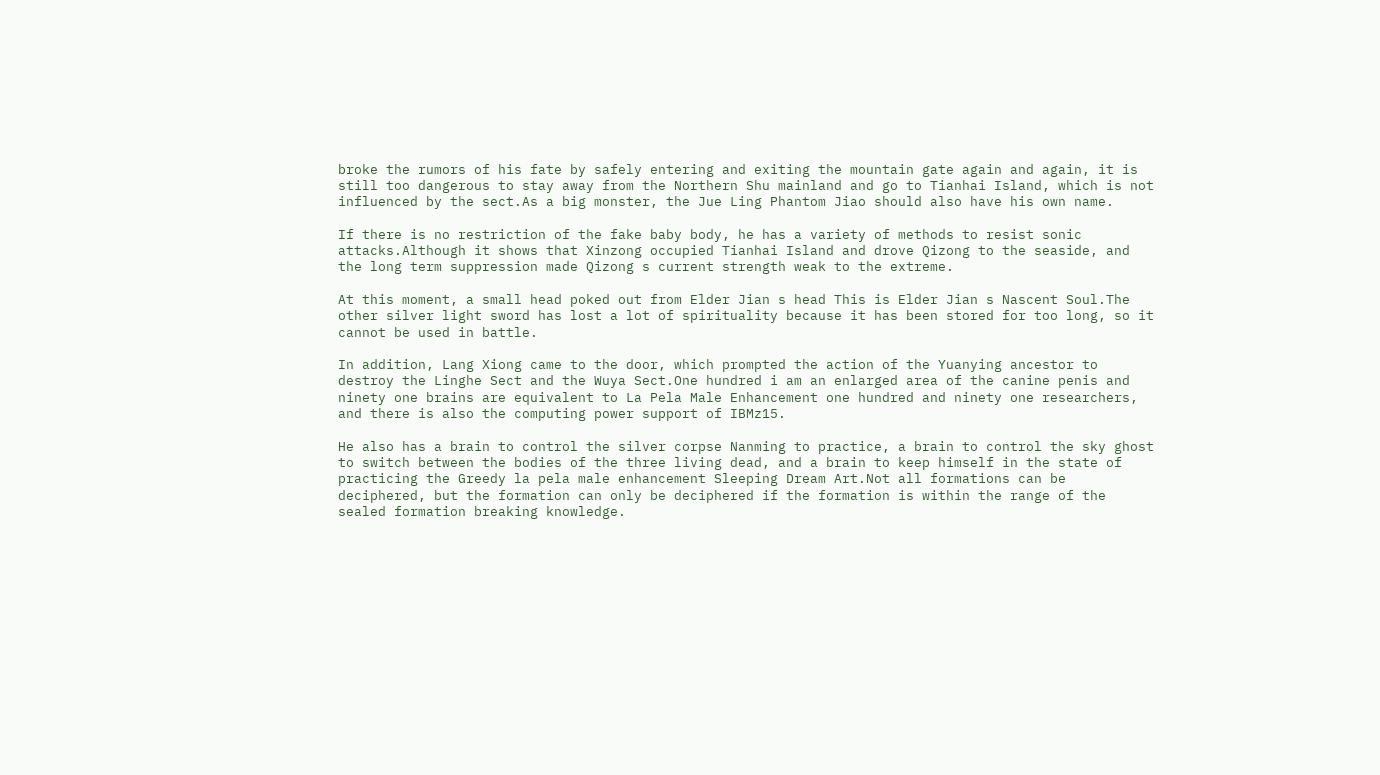broke the rumors of his fate by safely entering and exiting the mountain gate again and again, it is still too dangerous to stay away from the Northern Shu mainland and go to Tianhai Island, which is not influenced by the sect.As a big monster, the Jue Ling Phantom Jiao should also have his own name.

If there is no restriction of the fake baby body, he has a variety of methods to resist sonic attacks.Although it shows that Xinzong occupied Tianhai Island and drove Qizong to the seaside, and the long term suppression made Qizong s current strength weak to the extreme.

At this moment, a small head poked out from Elder Jian s head This is Elder Jian s Nascent Soul.The other silver light sword has lost a lot of spirituality because it has been stored for too long, so it cannot be used in battle.

In addition, Lang Xiong came to the door, which prompted the action of the Yuanying ancestor to destroy the Linghe Sect and the Wuya Sect.One hundred i am an enlarged area of the canine penis and ninety one brains are equivalent to La Pela Male Enhancement one hundred and ninety one researchers, and there is also the computing power support of IBMz15.

He also has a brain to control the silver corpse Nanming to practice, a brain to control the sky ghost to switch between the bodies of the three living dead, and a brain to keep himself in the state of practicing the Greedy la pela male enhancement Sleeping Dream Art.Not all formations can be deciphered, but the formation can only be deciphered if the formation is within the range of the sealed formation breaking knowledge.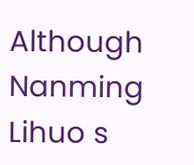Although Nanming Lihuo s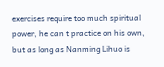exercises require too much spiritual power, he can t practice on his own, but as long as Nanming Lihuo is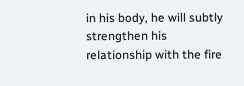in his body, he will subtly strengthen his relationship with the fire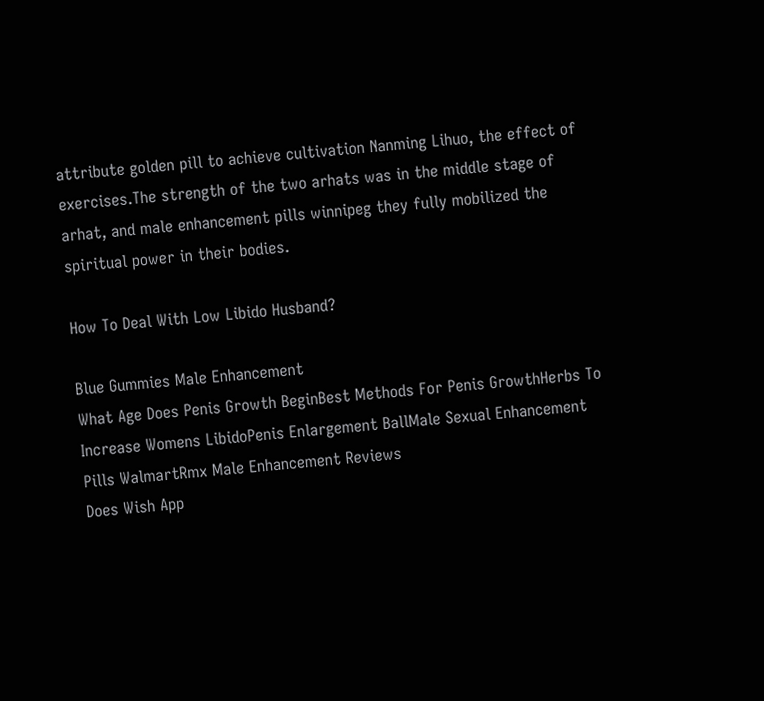attribute golden pill to achieve cultivation Nanming Lihuo, the effect of exercises.The strength of the two arhats was in the middle stage of arhat, and male enhancement pills winnipeg they fully mobilized the spiritual power in their bodies.

How To Deal With Low Libido Husband?

Blue Gummies Male Enhancement
What Age Does Penis Growth BeginBest Methods For Penis GrowthHerbs To Increase Womens LibidoPenis Enlargement BallMale Sexual Enhancement Pills WalmartRmx Male Enhancement Reviews
Does Wish App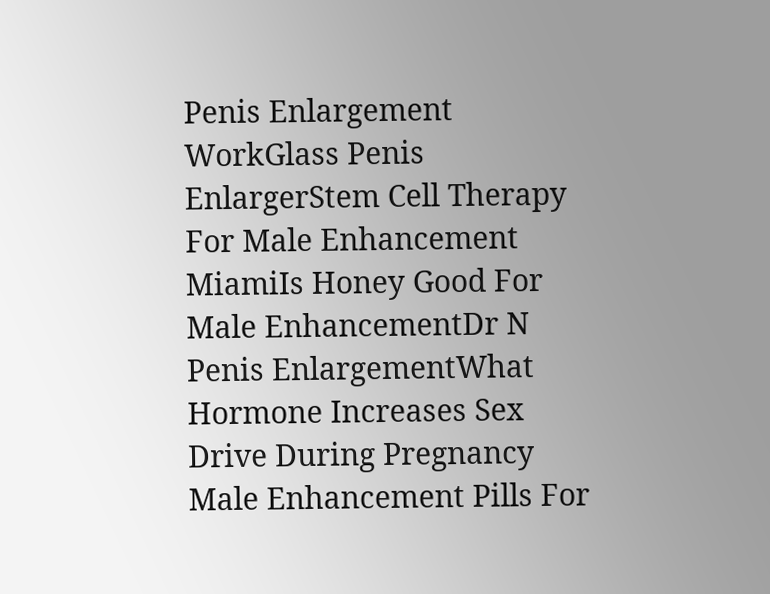Penis Enlargement WorkGlass Penis EnlargerStem Cell Therapy For Male Enhancement MiamiIs Honey Good For Male EnhancementDr N Penis EnlargementWhat Hormone Increases Sex Drive During Pregnancy
Male Enhancement Pills For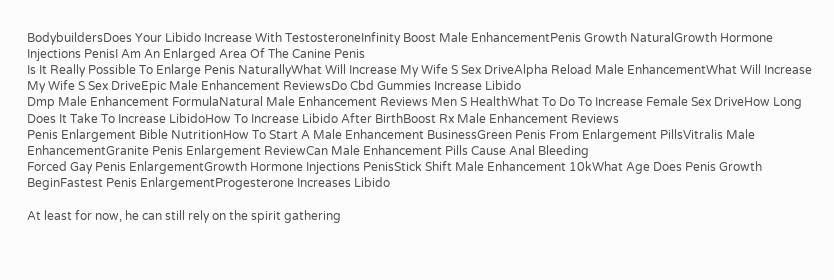BodybuildersDoes Your Libido Increase With TestosteroneInfinity Boost Male EnhancementPenis Growth NaturalGrowth Hormone Injections PenisI Am An Enlarged Area Of The Canine Penis
Is It Really Possible To Enlarge Penis NaturallyWhat Will Increase My Wife S Sex DriveAlpha Reload Male EnhancementWhat Will Increase My Wife S Sex DriveEpic Male Enhancement ReviewsDo Cbd Gummies Increase Libido
Dmp Male Enhancement FormulaNatural Male Enhancement Reviews Men S HealthWhat To Do To Increase Female Sex DriveHow Long Does It Take To Increase LibidoHow To Increase Libido After BirthBoost Rx Male Enhancement Reviews
Penis Enlargement Bible NutritionHow To Start A Male Enhancement BusinessGreen Penis From Enlargement PillsVitralis Male EnhancementGranite Penis Enlargement ReviewCan Male Enhancement Pills Cause Anal Bleeding
Forced Gay Penis EnlargementGrowth Hormone Injections PenisStick Shift Male Enhancement 10kWhat Age Does Penis Growth BeginFastest Penis EnlargementProgesterone Increases Libido

At least for now, he can still rely on the spirit gathering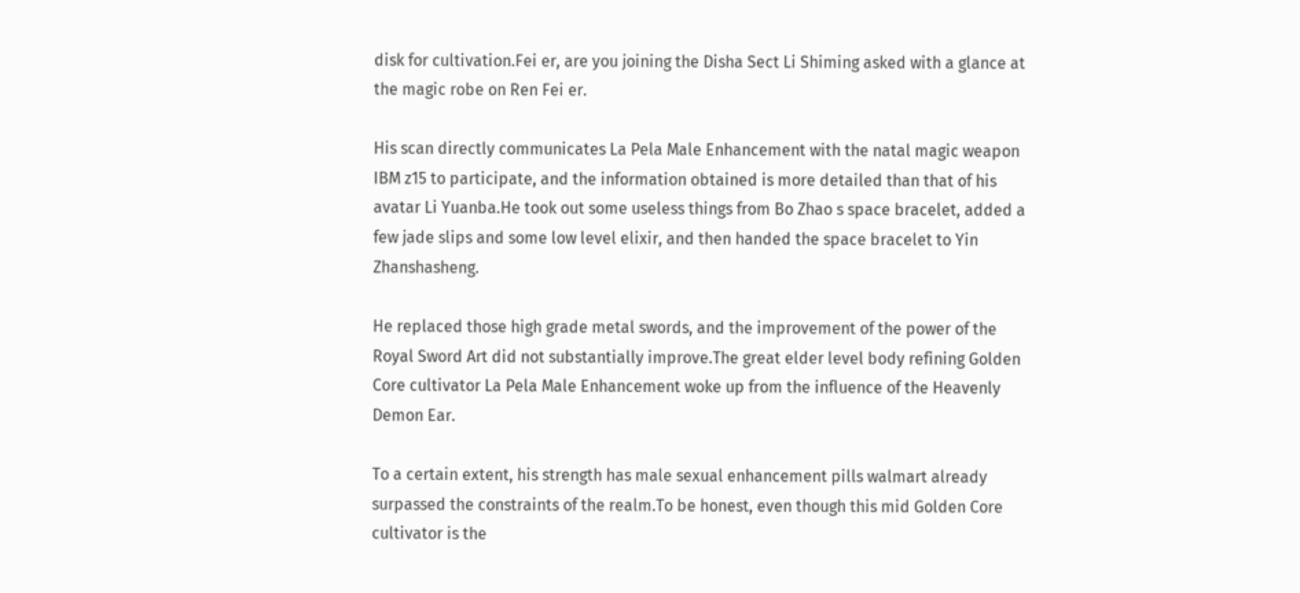disk for cultivation.Fei er, are you joining the Disha Sect Li Shiming asked with a glance at the magic robe on Ren Fei er.

His scan directly communicates La Pela Male Enhancement with the natal magic weapon IBM z15 to participate, and the information obtained is more detailed than that of his avatar Li Yuanba.He took out some useless things from Bo Zhao s space bracelet, added a few jade slips and some low level elixir, and then handed the space bracelet to Yin Zhanshasheng.

He replaced those high grade metal swords, and the improvement of the power of the Royal Sword Art did not substantially improve.The great elder level body refining Golden Core cultivator La Pela Male Enhancement woke up from the influence of the Heavenly Demon Ear.

To a certain extent, his strength has male sexual enhancement pills walmart already surpassed the constraints of the realm.To be honest, even though this mid Golden Core cultivator is the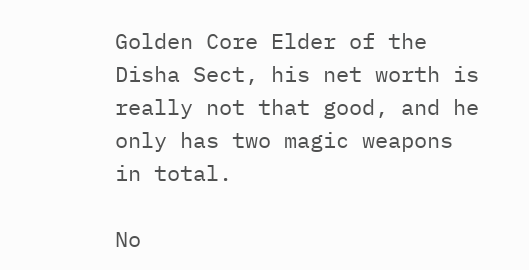Golden Core Elder of the Disha Sect, his net worth is really not that good, and he only has two magic weapons in total.

No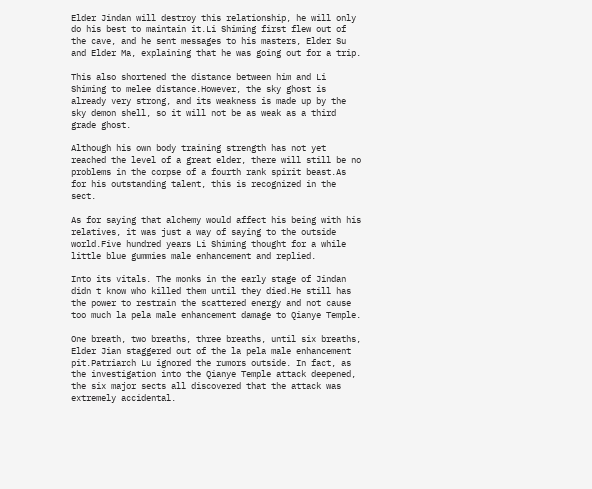Elder Jindan will destroy this relationship, he will only do his best to maintain it.Li Shiming first flew out of the cave, and he sent messages to his masters, Elder Su and Elder Ma, explaining that he was going out for a trip.

This also shortened the distance between him and Li Shiming to melee distance.However, the sky ghost is already very strong, and its weakness is made up by the sky demon shell, so it will not be as weak as a third grade ghost.

Although his own body training strength has not yet reached the level of a great elder, there will still be no problems in the corpse of a fourth rank spirit beast.As for his outstanding talent, this is recognized in the sect.

As for saying that alchemy would affect his being with his relatives, it was just a way of saying to the outside world.Five hundred years Li Shiming thought for a while little blue gummies male enhancement and replied.

Into its vitals. The monks in the early stage of Jindan didn t know who killed them until they died.He still has the power to restrain the scattered energy and not cause too much la pela male enhancement damage to Qianye Temple.

One breath, two breaths, three breaths, until six breaths, Elder Jian staggered out of the la pela male enhancement pit.Patriarch Lu ignored the rumors outside. In fact, as the investigation into the Qianye Temple attack deepened, the six major sects all discovered that the attack was extremely accidental.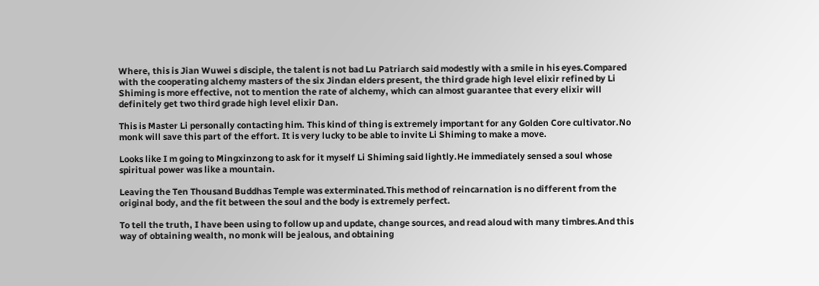Where, this is Jian Wuwei s disciple, the talent is not bad Lu Patriarch said modestly with a smile in his eyes.Compared with the cooperating alchemy masters of the six Jindan elders present, the third grade high level elixir refined by Li Shiming is more effective, not to mention the rate of alchemy, which can almost guarantee that every elixir will definitely get two third grade high level elixir Dan.

This is Master Li personally contacting him. This kind of thing is extremely important for any Golden Core cultivator.No monk will save this part of the effort. It is very lucky to be able to invite Li Shiming to make a move.

Looks like I m going to Mingxinzong to ask for it myself Li Shiming said lightly.He immediately sensed a soul whose spiritual power was like a mountain.

Leaving the Ten Thousand Buddhas Temple was exterminated.This method of reincarnation is no different from the original body, and the fit between the soul and the body is extremely perfect.

To tell the truth, I have been using to follow up and update, change sources, and read aloud with many timbres.And this way of obtaining wealth, no monk will be jealous, and obtaining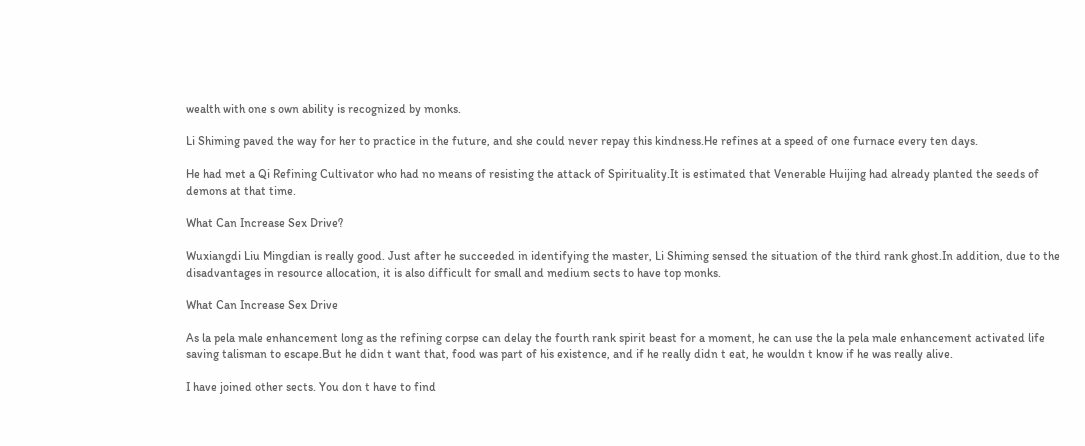wealth with one s own ability is recognized by monks.

Li Shiming paved the way for her to practice in the future, and she could never repay this kindness.He refines at a speed of one furnace every ten days.

He had met a Qi Refining Cultivator who had no means of resisting the attack of Spirituality.It is estimated that Venerable Huijing had already planted the seeds of demons at that time.

What Can Increase Sex Drive?

Wuxiangdi Liu Mingdian is really good. Just after he succeeded in identifying the master, Li Shiming sensed the situation of the third rank ghost.In addition, due to the disadvantages in resource allocation, it is also difficult for small and medium sects to have top monks.

What Can Increase Sex Drive

As la pela male enhancement long as the refining corpse can delay the fourth rank spirit beast for a moment, he can use the la pela male enhancement activated life saving talisman to escape.But he didn t want that, food was part of his existence, and if he really didn t eat, he wouldn t know if he was really alive.

I have joined other sects. You don t have to find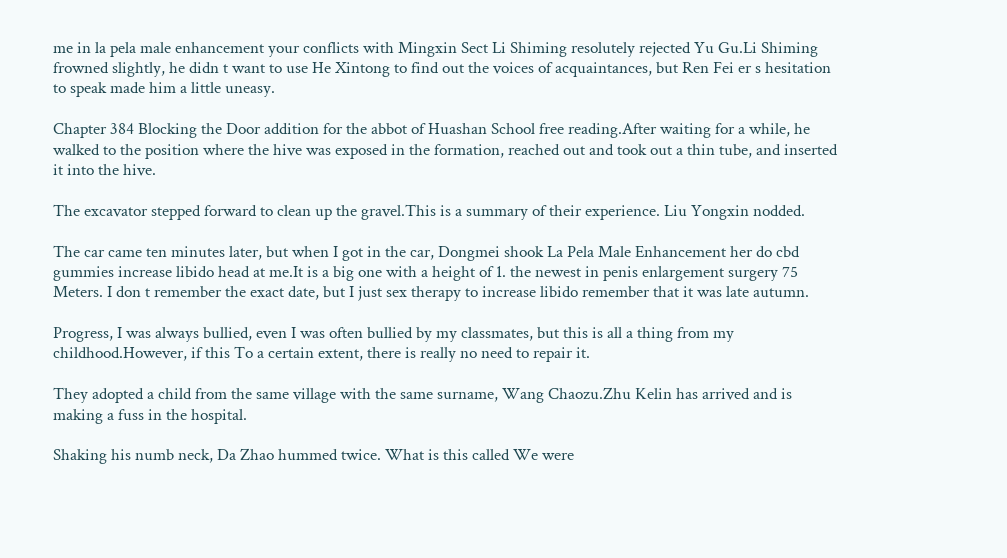me in la pela male enhancement your conflicts with Mingxin Sect Li Shiming resolutely rejected Yu Gu.Li Shiming frowned slightly, he didn t want to use He Xintong to find out the voices of acquaintances, but Ren Fei er s hesitation to speak made him a little uneasy.

Chapter 384 Blocking the Door addition for the abbot of Huashan School free reading.After waiting for a while, he walked to the position where the hive was exposed in the formation, reached out and took out a thin tube, and inserted it into the hive.

The excavator stepped forward to clean up the gravel.This is a summary of their experience. Liu Yongxin nodded.

The car came ten minutes later, but when I got in the car, Dongmei shook La Pela Male Enhancement her do cbd gummies increase libido head at me.It is a big one with a height of 1. the newest in penis enlargement surgery 75 Meters. I don t remember the exact date, but I just sex therapy to increase libido remember that it was late autumn.

Progress, I was always bullied, even I was often bullied by my classmates, but this is all a thing from my childhood.However, if this To a certain extent, there is really no need to repair it.

They adopted a child from the same village with the same surname, Wang Chaozu.Zhu Kelin has arrived and is making a fuss in the hospital.

Shaking his numb neck, Da Zhao hummed twice. What is this called We were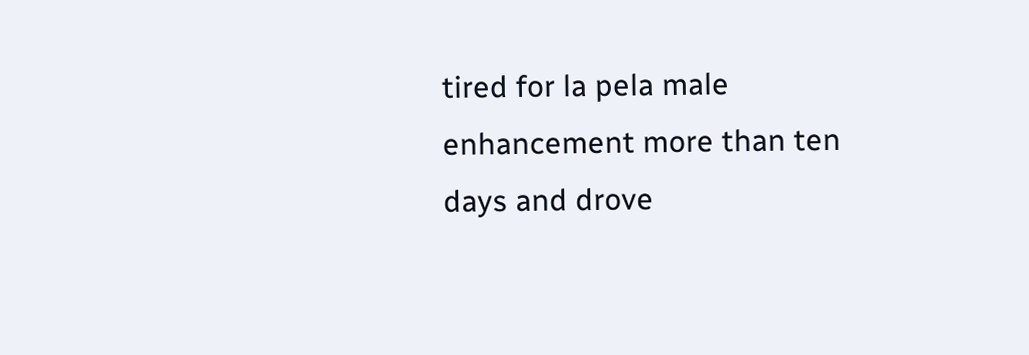tired for la pela male enhancement more than ten days and drove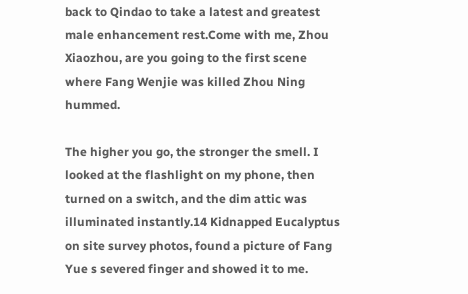back to Qindao to take a latest and greatest male enhancement rest.Come with me, Zhou Xiaozhou, are you going to the first scene where Fang Wenjie was killed Zhou Ning hummed.

The higher you go, the stronger the smell. I looked at the flashlight on my phone, then turned on a switch, and the dim attic was illuminated instantly.14 Kidnapped Eucalyptus on site survey photos, found a picture of Fang Yue s severed finger and showed it to me.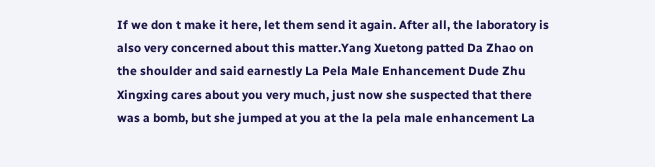If we don t make it here, let them send it again. After all, the laboratory is also very concerned about this matter.Yang Xuetong patted Da Zhao on the shoulder and said earnestly La Pela Male Enhancement Dude Zhu Xingxing cares about you very much, just now she suspected that there was a bomb, but she jumped at you at the la pela male enhancement La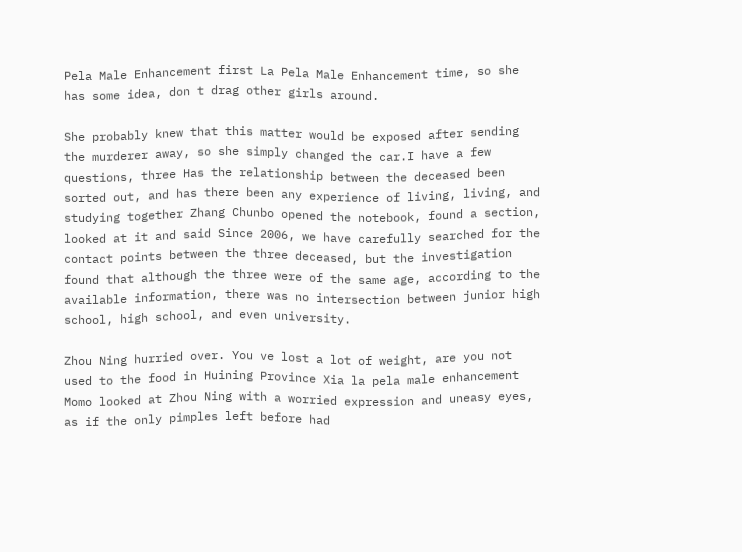Pela Male Enhancement first La Pela Male Enhancement time, so she has some idea, don t drag other girls around.

She probably knew that this matter would be exposed after sending the murderer away, so she simply changed the car.I have a few questions, three Has the relationship between the deceased been sorted out, and has there been any experience of living, living, and studying together Zhang Chunbo opened the notebook, found a section, looked at it and said Since 2006, we have carefully searched for the contact points between the three deceased, but the investigation found that although the three were of the same age, according to the available information, there was no intersection between junior high school, high school, and even university.

Zhou Ning hurried over. You ve lost a lot of weight, are you not used to the food in Huining Province Xia la pela male enhancement Momo looked at Zhou Ning with a worried expression and uneasy eyes, as if the only pimples left before had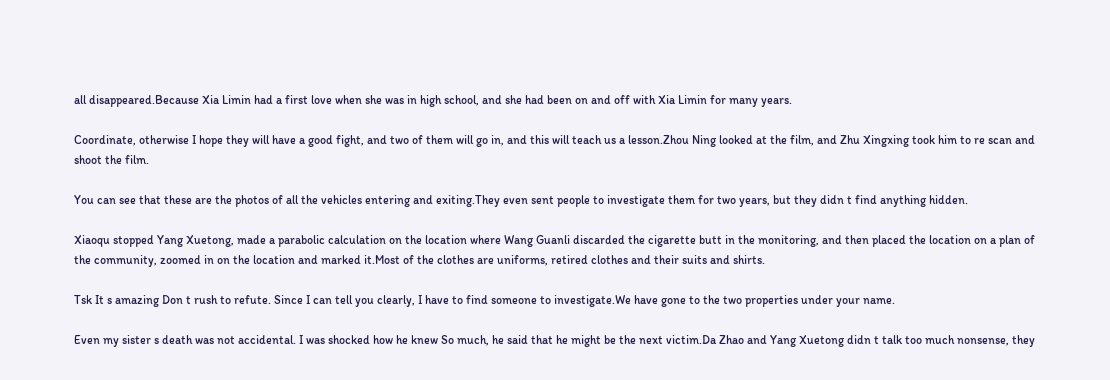all disappeared.Because Xia Limin had a first love when she was in high school, and she had been on and off with Xia Limin for many years.

Coordinate, otherwise I hope they will have a good fight, and two of them will go in, and this will teach us a lesson.Zhou Ning looked at the film, and Zhu Xingxing took him to re scan and shoot the film.

You can see that these are the photos of all the vehicles entering and exiting.They even sent people to investigate them for two years, but they didn t find anything hidden.

Xiaoqu stopped Yang Xuetong, made a parabolic calculation on the location where Wang Guanli discarded the cigarette butt in the monitoring, and then placed the location on a plan of the community, zoomed in on the location and marked it.Most of the clothes are uniforms, retired clothes and their suits and shirts.

Tsk It s amazing Don t rush to refute. Since I can tell you clearly, I have to find someone to investigate.We have gone to the two properties under your name.

Even my sister s death was not accidental. I was shocked how he knew So much, he said that he might be the next victim.Da Zhao and Yang Xuetong didn t talk too much nonsense, they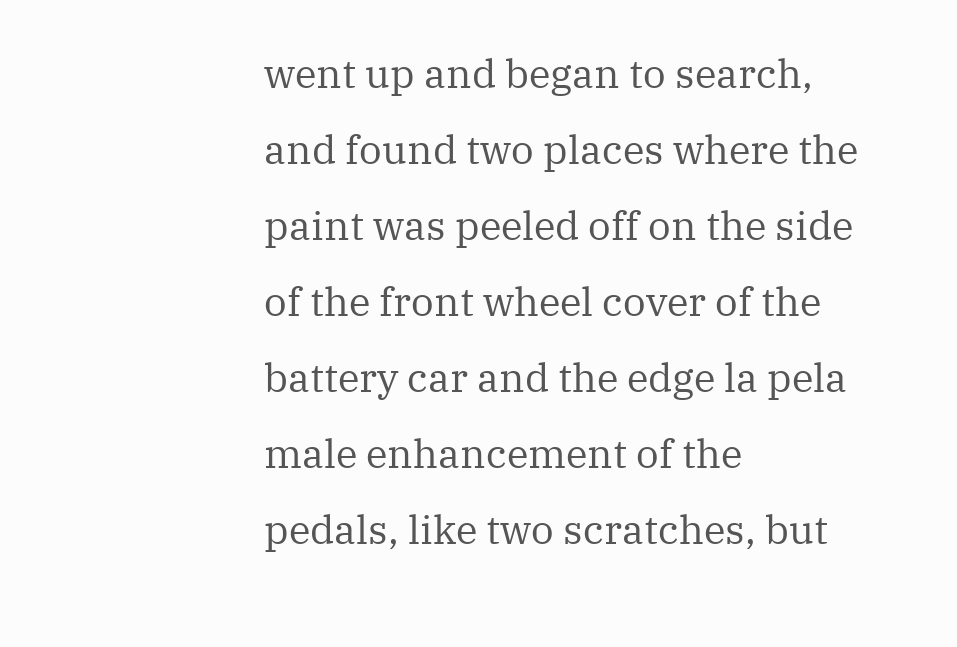went up and began to search, and found two places where the paint was peeled off on the side of the front wheel cover of the battery car and the edge la pela male enhancement of the pedals, like two scratches, but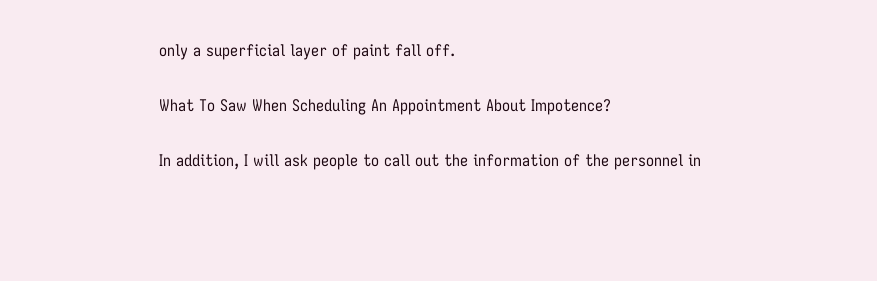only a superficial layer of paint fall off.

What To Saw When Scheduling An Appointment About Impotence?

In addition, I will ask people to call out the information of the personnel in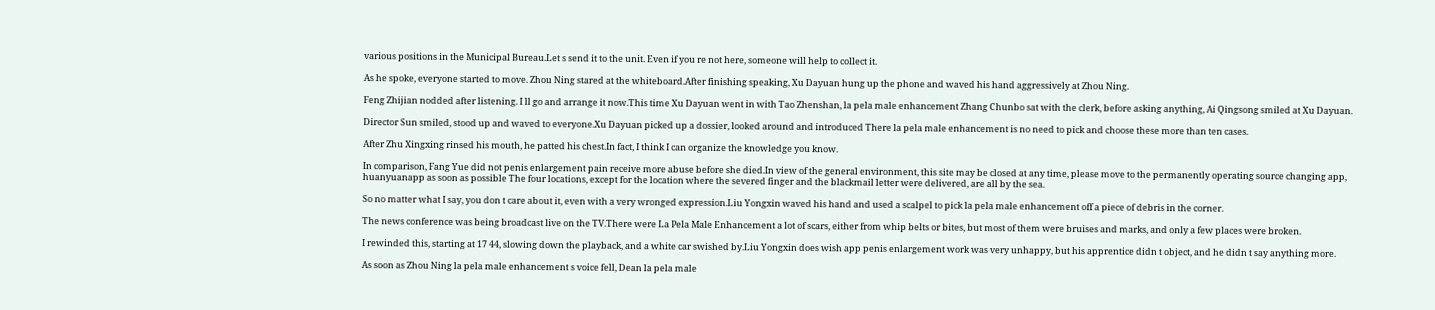various positions in the Municipal Bureau.Let s send it to the unit. Even if you re not here, someone will help to collect it.

As he spoke, everyone started to move. Zhou Ning stared at the whiteboard.After finishing speaking, Xu Dayuan hung up the phone and waved his hand aggressively at Zhou Ning.

Feng Zhijian nodded after listening. I ll go and arrange it now.This time Xu Dayuan went in with Tao Zhenshan, la pela male enhancement Zhang Chunbo sat with the clerk, before asking anything, Ai Qingsong smiled at Xu Dayuan.

Director Sun smiled, stood up and waved to everyone.Xu Dayuan picked up a dossier, looked around and introduced There la pela male enhancement is no need to pick and choose these more than ten cases.

After Zhu Xingxing rinsed his mouth, he patted his chest.In fact, I think I can organize the knowledge you know.

In comparison, Fang Yue did not penis enlargement pain receive more abuse before she died.In view of the general environment, this site may be closed at any time, please move to the permanently operating source changing app, huanyuanapp as soon as possible The four locations, except for the location where the severed finger and the blackmail letter were delivered, are all by the sea.

So no matter what I say, you don t care about it, even with a very wronged expression.Liu Yongxin waved his hand and used a scalpel to pick la pela male enhancement off a piece of debris in the corner.

The news conference was being broadcast live on the TV.There were La Pela Male Enhancement a lot of scars, either from whip belts or bites, but most of them were bruises and marks, and only a few places were broken.

I rewinded this, starting at 17 44, slowing down the playback, and a white car swished by.Liu Yongxin does wish app penis enlargement work was very unhappy, but his apprentice didn t object, and he didn t say anything more.

As soon as Zhou Ning la pela male enhancement s voice fell, Dean la pela male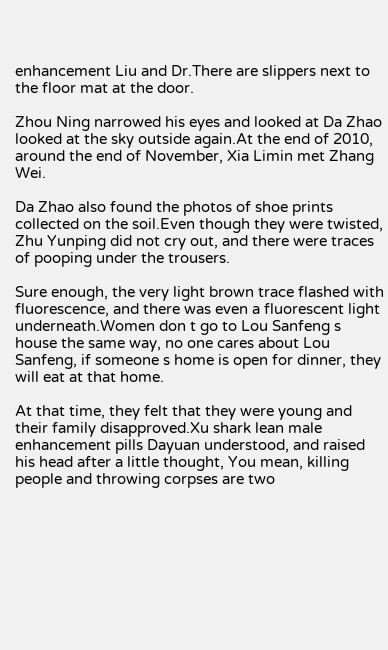enhancement Liu and Dr.There are slippers next to the floor mat at the door.

Zhou Ning narrowed his eyes and looked at Da Zhao looked at the sky outside again.At the end of 2010, around the end of November, Xia Limin met Zhang Wei.

Da Zhao also found the photos of shoe prints collected on the soil.Even though they were twisted, Zhu Yunping did not cry out, and there were traces of pooping under the trousers.

Sure enough, the very light brown trace flashed with fluorescence, and there was even a fluorescent light underneath.Women don t go to Lou Sanfeng s house the same way, no one cares about Lou Sanfeng, if someone s home is open for dinner, they will eat at that home.

At that time, they felt that they were young and their family disapproved.Xu shark lean male enhancement pills Dayuan understood, and raised his head after a little thought, You mean, killing people and throwing corpses are two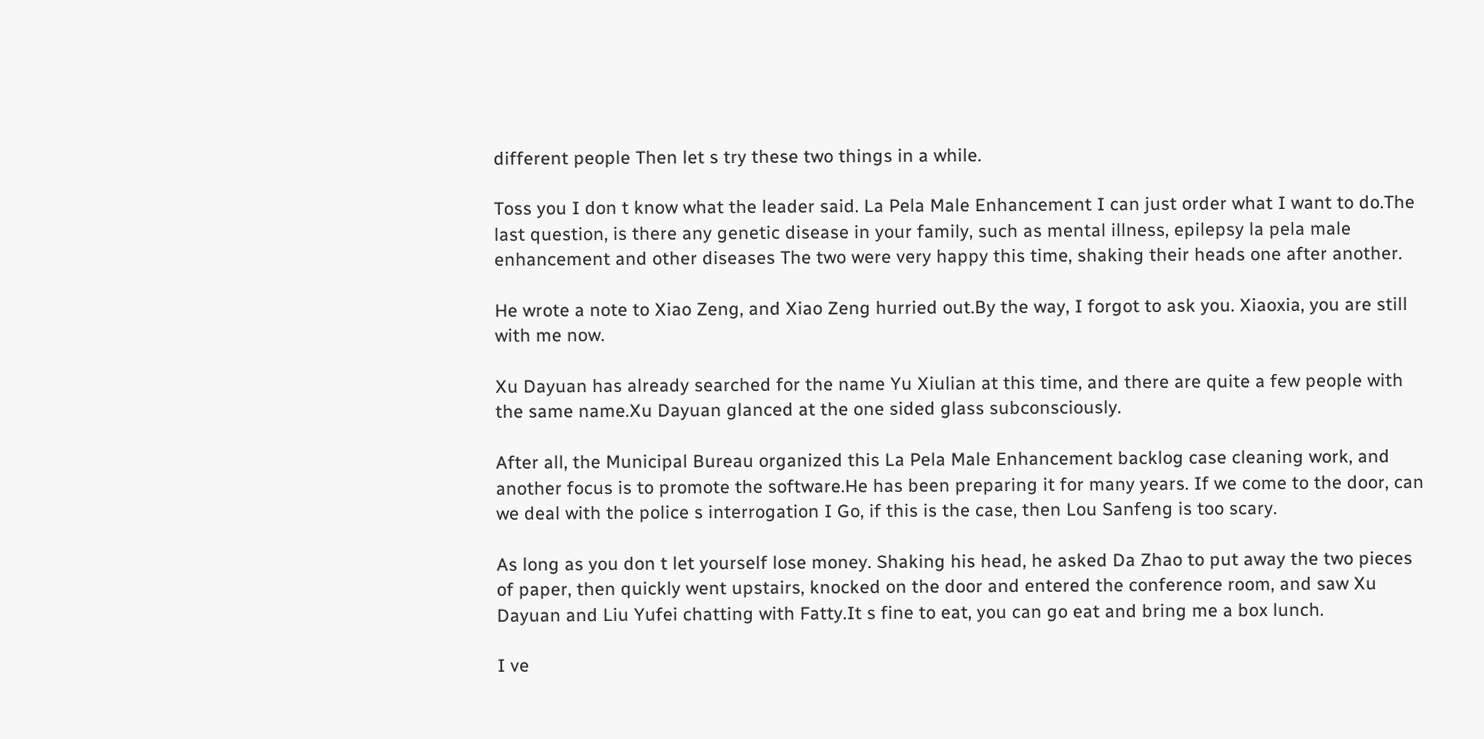different people Then let s try these two things in a while.

Toss you I don t know what the leader said. La Pela Male Enhancement I can just order what I want to do.The last question, is there any genetic disease in your family, such as mental illness, epilepsy la pela male enhancement and other diseases The two were very happy this time, shaking their heads one after another.

He wrote a note to Xiao Zeng, and Xiao Zeng hurried out.By the way, I forgot to ask you. Xiaoxia, you are still with me now.

Xu Dayuan has already searched for the name Yu Xiulian at this time, and there are quite a few people with the same name.Xu Dayuan glanced at the one sided glass subconsciously.

After all, the Municipal Bureau organized this La Pela Male Enhancement backlog case cleaning work, and another focus is to promote the software.He has been preparing it for many years. If we come to the door, can we deal with the police s interrogation I Go, if this is the case, then Lou Sanfeng is too scary.

As long as you don t let yourself lose money. Shaking his head, he asked Da Zhao to put away the two pieces of paper, then quickly went upstairs, knocked on the door and entered the conference room, and saw Xu Dayuan and Liu Yufei chatting with Fatty.It s fine to eat, you can go eat and bring me a box lunch.

I ve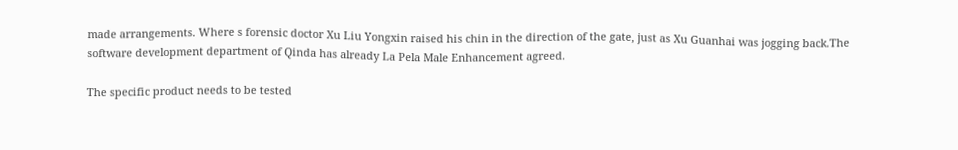made arrangements. Where s forensic doctor Xu Liu Yongxin raised his chin in the direction of the gate, just as Xu Guanhai was jogging back.The software development department of Qinda has already La Pela Male Enhancement agreed.

The specific product needs to be tested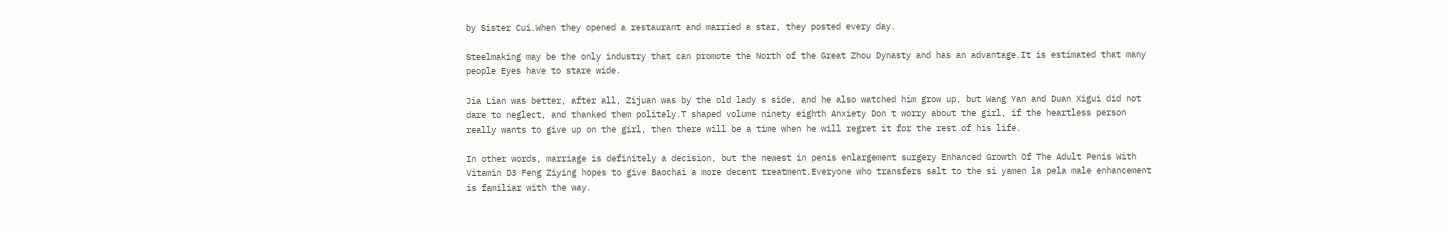by Sister Cui.When they opened a restaurant and married a star, they posted every day.

Steelmaking may be the only industry that can promote the North of the Great Zhou Dynasty and has an advantage.It is estimated that many people Eyes have to stare wide.

Jia Lian was better, after all, Zijuan was by the old lady s side, and he also watched him grow up, but Wang Yan and Duan Xigui did not dare to neglect, and thanked them politely.T shaped volume ninety eighth Anxiety Don t worry about the girl, if the heartless person really wants to give up on the girl, then there will be a time when he will regret it for the rest of his life.

In other words, marriage is definitely a decision, but the newest in penis enlargement surgery Enhanced Growth Of The Adult Penis With Vitamin D3 Feng Ziying hopes to give Baochai a more decent treatment.Everyone who transfers salt to the si yamen la pela male enhancement is familiar with the way.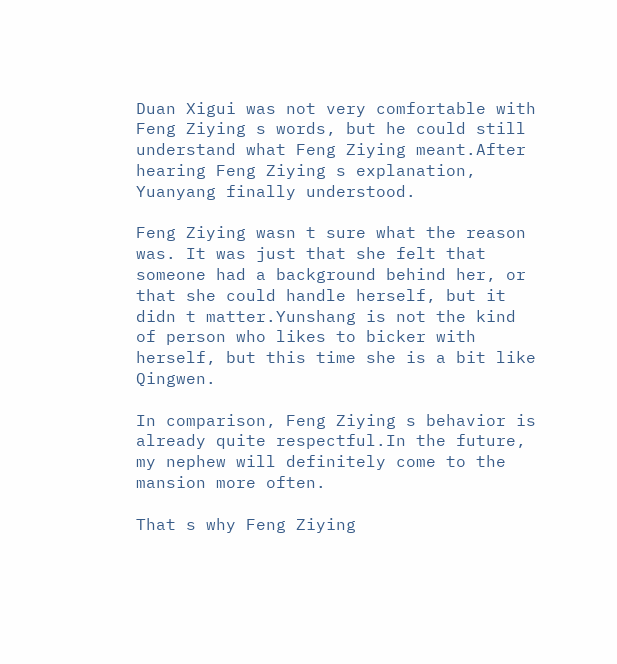Duan Xigui was not very comfortable with Feng Ziying s words, but he could still understand what Feng Ziying meant.After hearing Feng Ziying s explanation, Yuanyang finally understood.

Feng Ziying wasn t sure what the reason was. It was just that she felt that someone had a background behind her, or that she could handle herself, but it didn t matter.Yunshang is not the kind of person who likes to bicker with herself, but this time she is a bit like Qingwen.

In comparison, Feng Ziying s behavior is already quite respectful.In the future, my nephew will definitely come to the mansion more often.

That s why Feng Ziying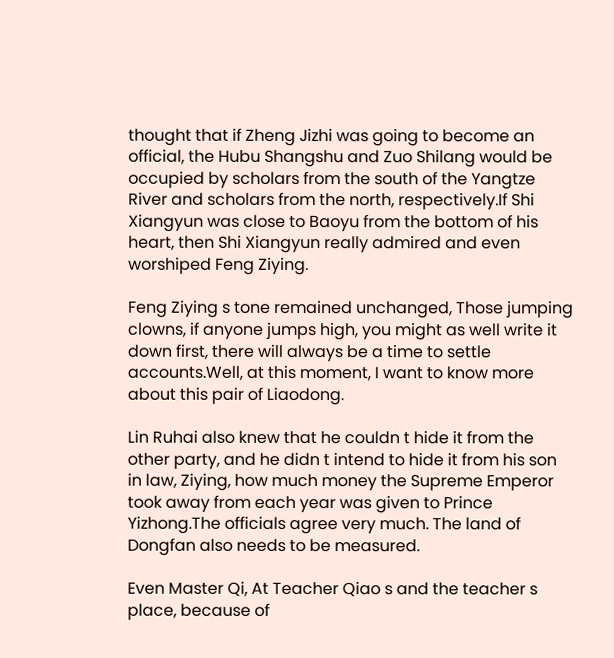thought that if Zheng Jizhi was going to become an official, the Hubu Shangshu and Zuo Shilang would be occupied by scholars from the south of the Yangtze River and scholars from the north, respectively.If Shi Xiangyun was close to Baoyu from the bottom of his heart, then Shi Xiangyun really admired and even worshiped Feng Ziying.

Feng Ziying s tone remained unchanged, Those jumping clowns, if anyone jumps high, you might as well write it down first, there will always be a time to settle accounts.Well, at this moment, I want to know more about this pair of Liaodong.

Lin Ruhai also knew that he couldn t hide it from the other party, and he didn t intend to hide it from his son in law, Ziying, how much money the Supreme Emperor took away from each year was given to Prince Yizhong.The officials agree very much. The land of Dongfan also needs to be measured.

Even Master Qi, At Teacher Qiao s and the teacher s place, because of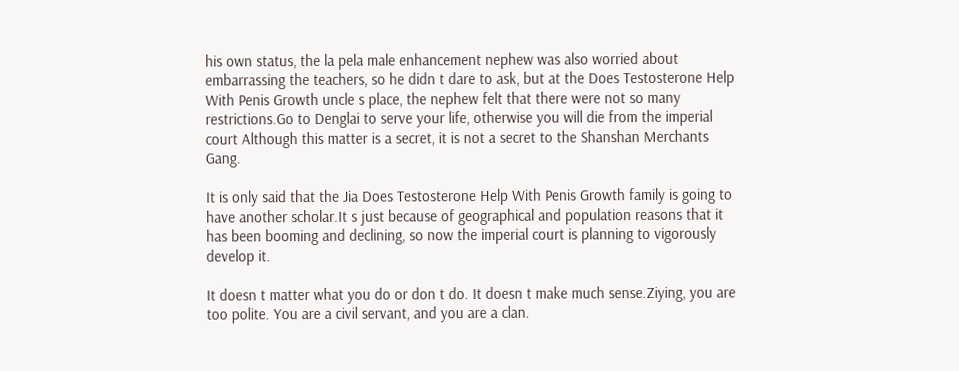his own status, the la pela male enhancement nephew was also worried about embarrassing the teachers, so he didn t dare to ask, but at the Does Testosterone Help With Penis Growth uncle s place, the nephew felt that there were not so many restrictions.Go to Denglai to serve your life, otherwise you will die from the imperial court Although this matter is a secret, it is not a secret to the Shanshan Merchants Gang.

It is only said that the Jia Does Testosterone Help With Penis Growth family is going to have another scholar.It s just because of geographical and population reasons that it has been booming and declining, so now the imperial court is planning to vigorously develop it.

It doesn t matter what you do or don t do. It doesn t make much sense.Ziying, you are too polite. You are a civil servant, and you are a clan.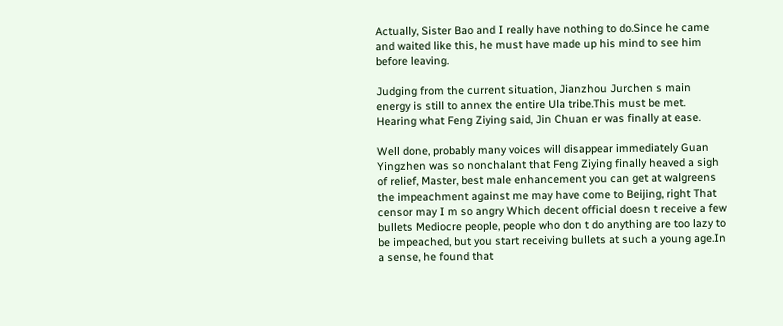Actually, Sister Bao and I really have nothing to do.Since he came and waited like this, he must have made up his mind to see him before leaving.

Judging from the current situation, Jianzhou Jurchen s main energy is still to annex the entire Ula tribe.This must be met. Hearing what Feng Ziying said, Jin Chuan er was finally at ease.

Well done, probably many voices will disappear immediately Guan Yingzhen was so nonchalant that Feng Ziying finally heaved a sigh of relief, Master, best male enhancement you can get at walgreens the impeachment against me may have come to Beijing, right That censor may I m so angry Which decent official doesn t receive a few bullets Mediocre people, people who don t do anything are too lazy to be impeached, but you start receiving bullets at such a young age.In a sense, he found that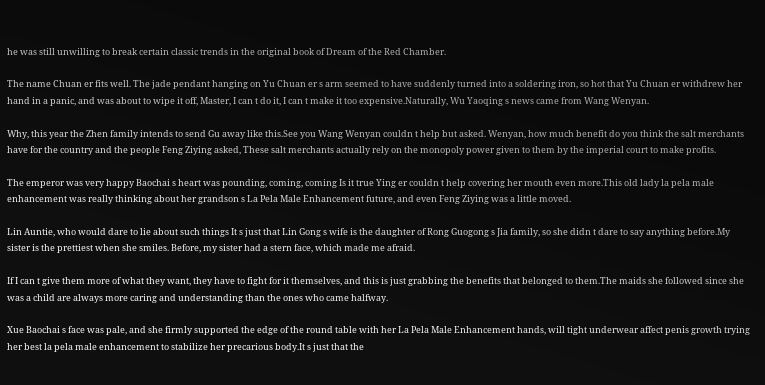he was still unwilling to break certain classic trends in the original book of Dream of the Red Chamber.

The name Chuan er fits well. The jade pendant hanging on Yu Chuan er s arm seemed to have suddenly turned into a soldering iron, so hot that Yu Chuan er withdrew her hand in a panic, and was about to wipe it off, Master, I can t do it, I can t make it too expensive.Naturally, Wu Yaoqing s news came from Wang Wenyan.

Why, this year the Zhen family intends to send Gu away like this.See you Wang Wenyan couldn t help but asked. Wenyan, how much benefit do you think the salt merchants have for the country and the people Feng Ziying asked, These salt merchants actually rely on the monopoly power given to them by the imperial court to make profits.

The emperor was very happy Baochai s heart was pounding, coming, coming Is it true Ying er couldn t help covering her mouth even more.This old lady la pela male enhancement was really thinking about her grandson s La Pela Male Enhancement future, and even Feng Ziying was a little moved.

Lin Auntie, who would dare to lie about such things It s just that Lin Gong s wife is the daughter of Rong Guogong s Jia family, so she didn t dare to say anything before.My sister is the prettiest when she smiles. Before, my sister had a stern face, which made me afraid.

If I can t give them more of what they want, they have to fight for it themselves, and this is just grabbing the benefits that belonged to them.The maids she followed since she was a child are always more caring and understanding than the ones who came halfway.

Xue Baochai s face was pale, and she firmly supported the edge of the round table with her La Pela Male Enhancement hands, will tight underwear affect penis growth trying her best la pela male enhancement to stabilize her precarious body.It s just that the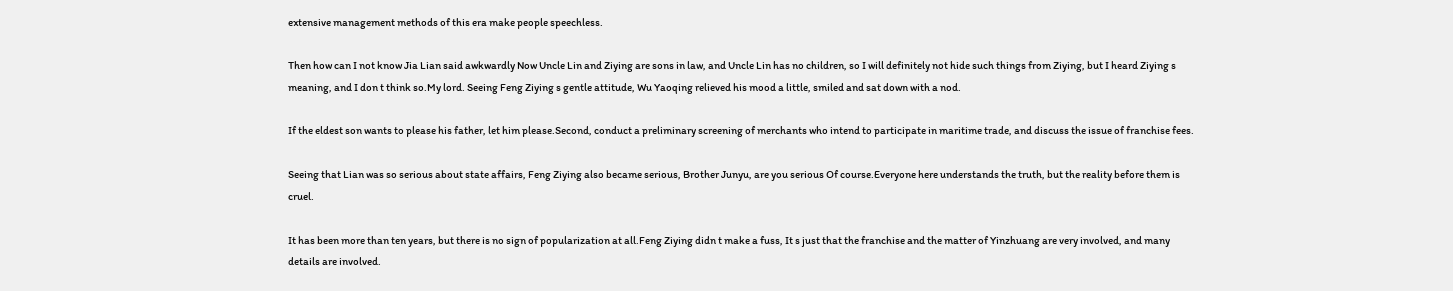extensive management methods of this era make people speechless.

Then how can I not know Jia Lian said awkwardly Now Uncle Lin and Ziying are sons in law, and Uncle Lin has no children, so I will definitely not hide such things from Ziying, but I heard Ziying s meaning, and I don t think so.My lord. Seeing Feng Ziying s gentle attitude, Wu Yaoqing relieved his mood a little, smiled and sat down with a nod.

If the eldest son wants to please his father, let him please.Second, conduct a preliminary screening of merchants who intend to participate in maritime trade, and discuss the issue of franchise fees.

Seeing that Lian was so serious about state affairs, Feng Ziying also became serious, Brother Junyu, are you serious Of course.Everyone here understands the truth, but the reality before them is cruel.

It has been more than ten years, but there is no sign of popularization at all.Feng Ziying didn t make a fuss, It s just that the franchise and the matter of Yinzhuang are very involved, and many details are involved.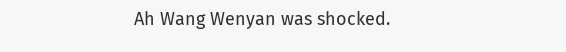Ah Wang Wenyan was shocked.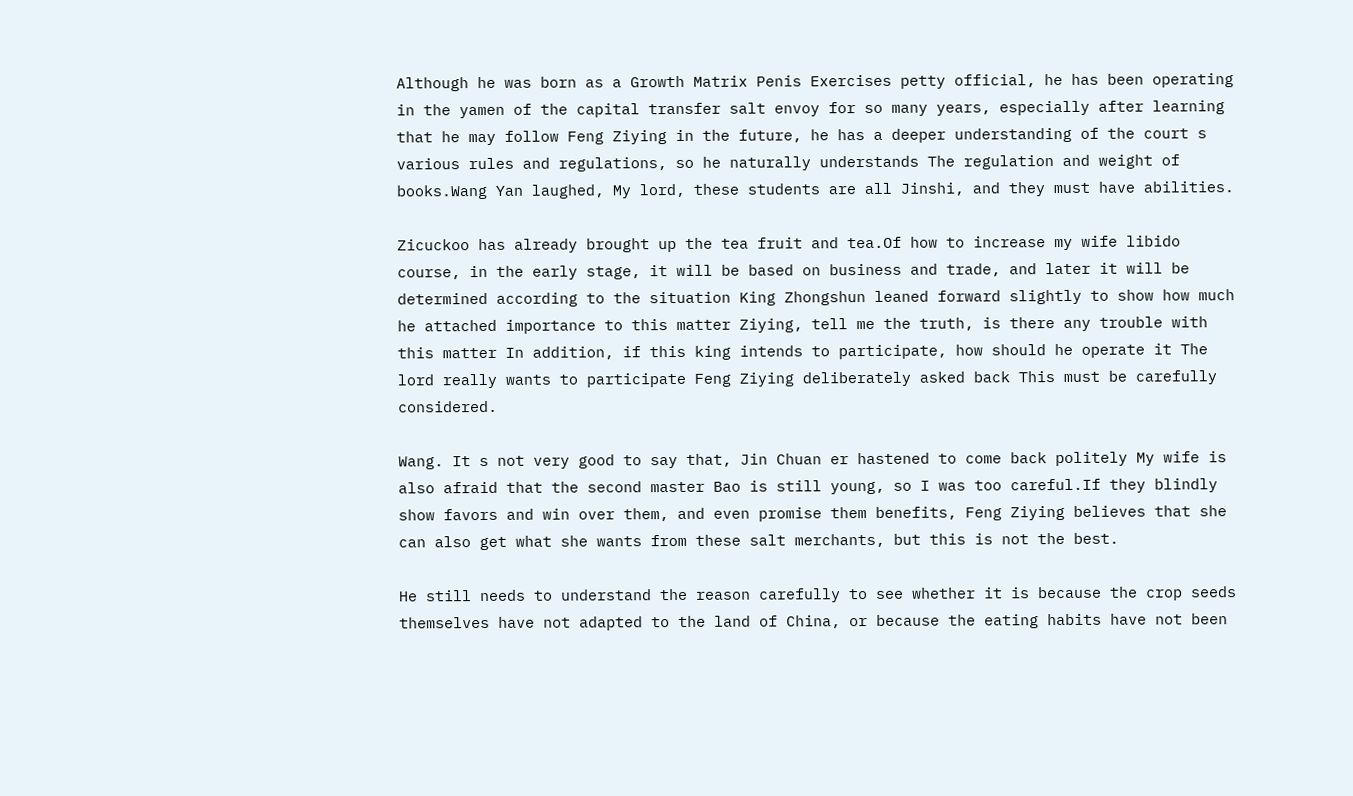Although he was born as a Growth Matrix Penis Exercises petty official, he has been operating in the yamen of the capital transfer salt envoy for so many years, especially after learning that he may follow Feng Ziying in the future, he has a deeper understanding of the court s various rules and regulations, so he naturally understands The regulation and weight of books.Wang Yan laughed, My lord, these students are all Jinshi, and they must have abilities.

Zicuckoo has already brought up the tea fruit and tea.Of how to increase my wife libido course, in the early stage, it will be based on business and trade, and later it will be determined according to the situation King Zhongshun leaned forward slightly to show how much he attached importance to this matter Ziying, tell me the truth, is there any trouble with this matter In addition, if this king intends to participate, how should he operate it The lord really wants to participate Feng Ziying deliberately asked back This must be carefully considered.

Wang. It s not very good to say that, Jin Chuan er hastened to come back politely My wife is also afraid that the second master Bao is still young, so I was too careful.If they blindly show favors and win over them, and even promise them benefits, Feng Ziying believes that she can also get what she wants from these salt merchants, but this is not the best.

He still needs to understand the reason carefully to see whether it is because the crop seeds themselves have not adapted to the land of China, or because the eating habits have not been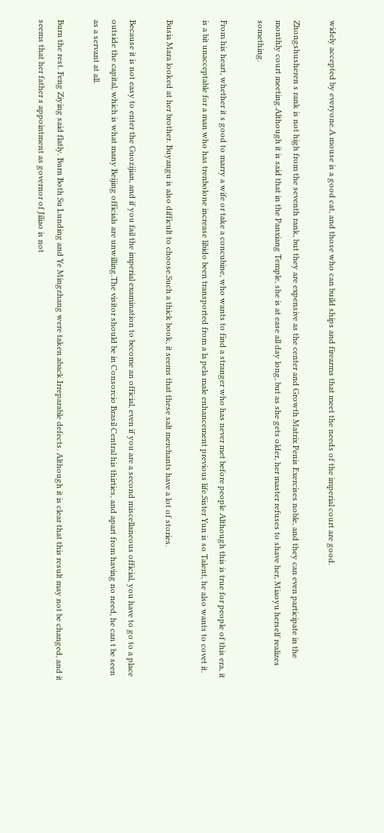widely accepted by everyone.A mouse is a good cat, and those who can build ships and firearms that meet the needs of the imperial court are good.

Zhongshusheren s rank is not high from the seventh rank, but they are expensive as the center and Growth Matrix Penis Exercises noble, and they can even participate in the monthly court meeting.Although it is said that in the Panxiang Temple, she is at ease all day long, but as she gets older, her master refuses to shave her, Miaoyu herself realizes something.

From his heart, whether it s good to marry a wife or take a concubine, who wants to find a stranger who has never met before people Although this is true for people of this era, it is a bit unacceptable for a man who has trenbolone increase libido been transported from a la pela male enhancement previous life.Sister Yun is so Talent, he also wants to covet it.

Busia Mara looked at her brother. Buyangu is also difficult to choose.Such a thick book, it seems that these salt merchants have a lot of stories.

Because it is not easy to enter the Guozijian, and if you fail the imperial examination to become an official, even if you are a second miscellaneous official, you have to go to a place outside the capital, which is what many Beijing officials are unwilling.The visitor should be in Consorcio Brasil Central his thirties, and apart from having no need, he can t be seen as a servant at all.

Burn the rest. Feng Ziying said flatly. Burn Both Su Lunding and Ye Mingzhang were taken aback.Irreparable defects. Although it is clear that this result may not be changed, and it seems that her father s appointment as governor of Jiliao is not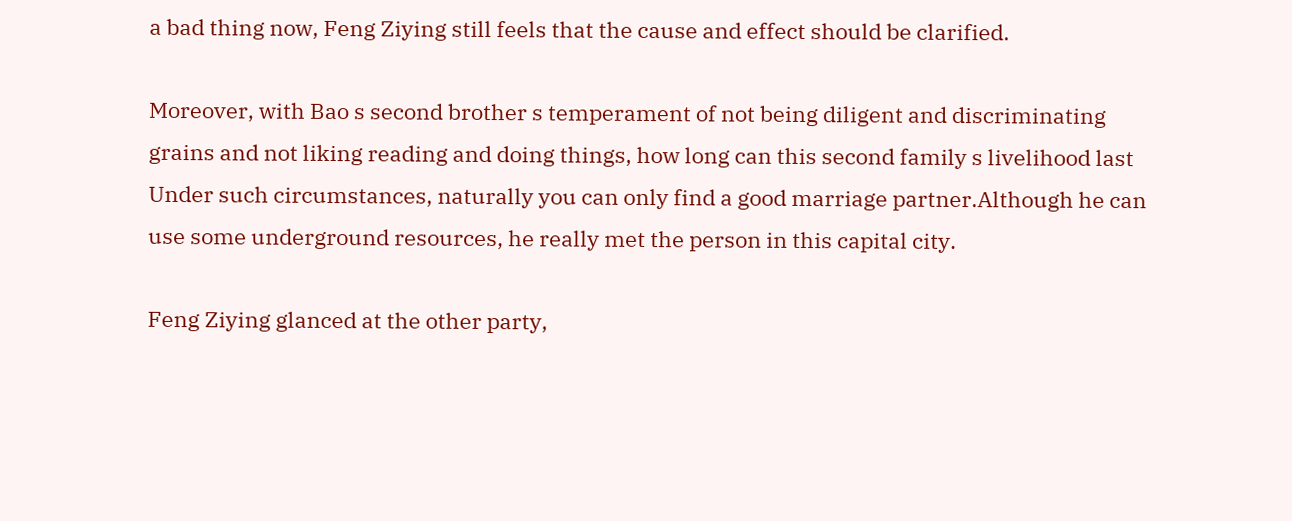a bad thing now, Feng Ziying still feels that the cause and effect should be clarified.

Moreover, with Bao s second brother s temperament of not being diligent and discriminating grains and not liking reading and doing things, how long can this second family s livelihood last Under such circumstances, naturally you can only find a good marriage partner.Although he can use some underground resources, he really met the person in this capital city.

Feng Ziying glanced at the other party,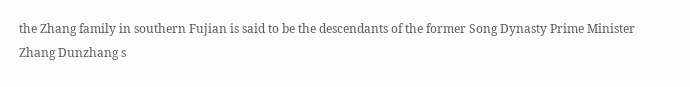the Zhang family in southern Fujian is said to be the descendants of the former Song Dynasty Prime Minister Zhang Dunzhang s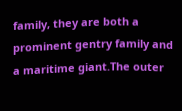family, they are both a prominent gentry family and a maritime giant.The outer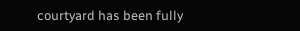courtyard has been fully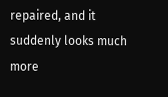repaired, and it suddenly looks much more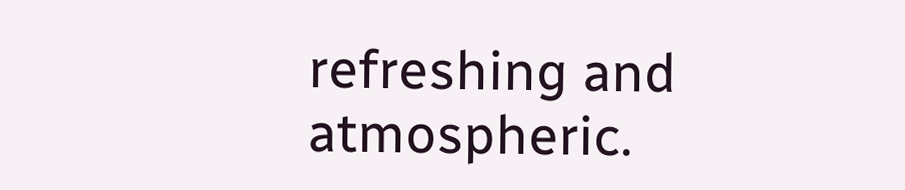refreshing and atmospheric.